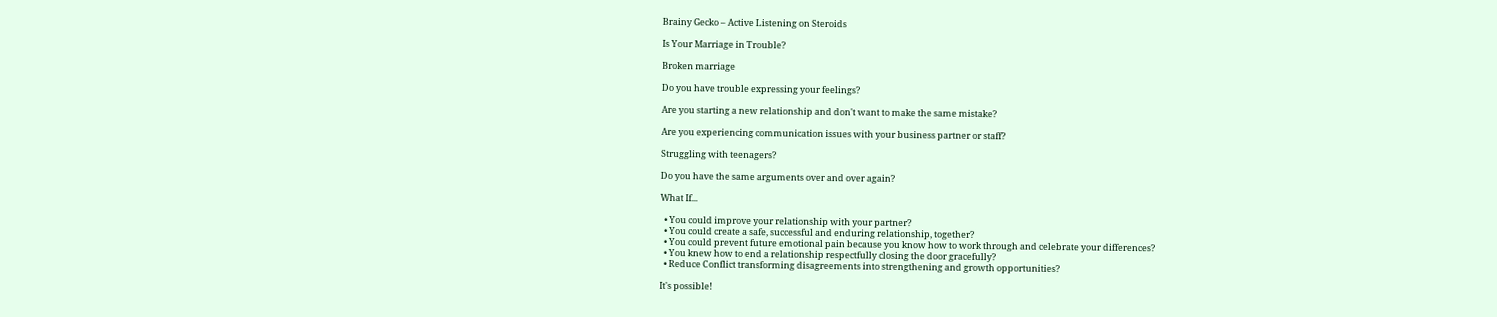Brainy Gecko – Active Listening on Steroids

Is Your Marriage in Trouble?

Broken marriage

Do you have trouble expressing your feelings?

Are you starting a new relationship and don't want to make the same mistake?

Are you experiencing communication issues with your business partner or staff?

Struggling with teenagers?

Do you have the same arguments over and over again?

What If...

  • You could improve your relationship with your partner?
  • You could create a safe, successful and enduring relationship, together?
  • You could prevent future emotional pain because you know how to work through and celebrate your differences?
  • You knew how to end a relationship respectfully closing the door gracefully?
  • Reduce Conflict transforming disagreements into strengthening and growth opportunities?

It's possible!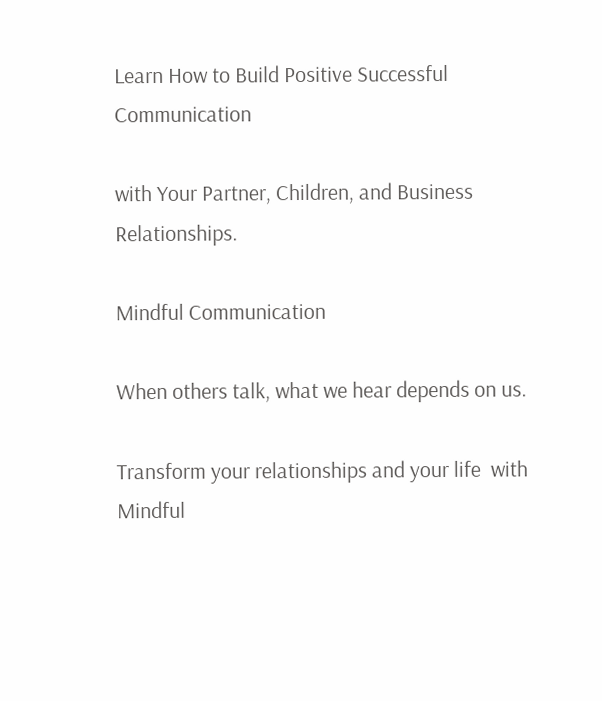Learn How to Build Positive Successful Communication

with Your Partner, Children, and Business Relationships.

Mindful Communication

When others talk, what we hear depends on us.

Transform your relationships and your life  with Mindful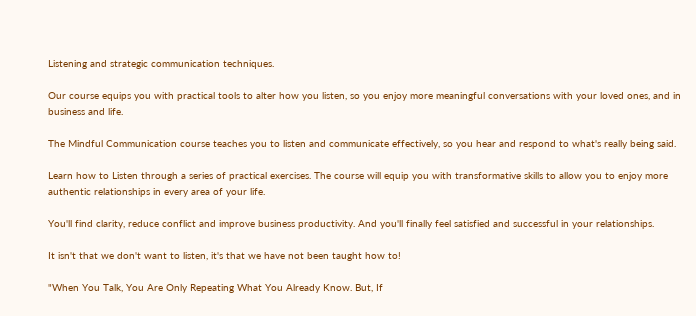Listening and strategic communication techniques.

Our course equips you with practical tools to alter how you listen, so you enjoy more meaningful conversations with your loved ones, and in business and life.

The Mindful Communication course teaches you to listen and communicate effectively, so you hear and respond to what's really being said.

Learn how to Listen through a series of practical exercises. The course will equip you with transformative skills to allow you to enjoy more authentic relationships in every area of your life.

You'll find clarity, reduce conflict and improve business productivity. And you'll finally feel satisfied and successful in your relationships.

It isn't that we don't want to listen, it's that we have not been taught how to!

"When You Talk, You Are Only Repeating What You Already Know. But, If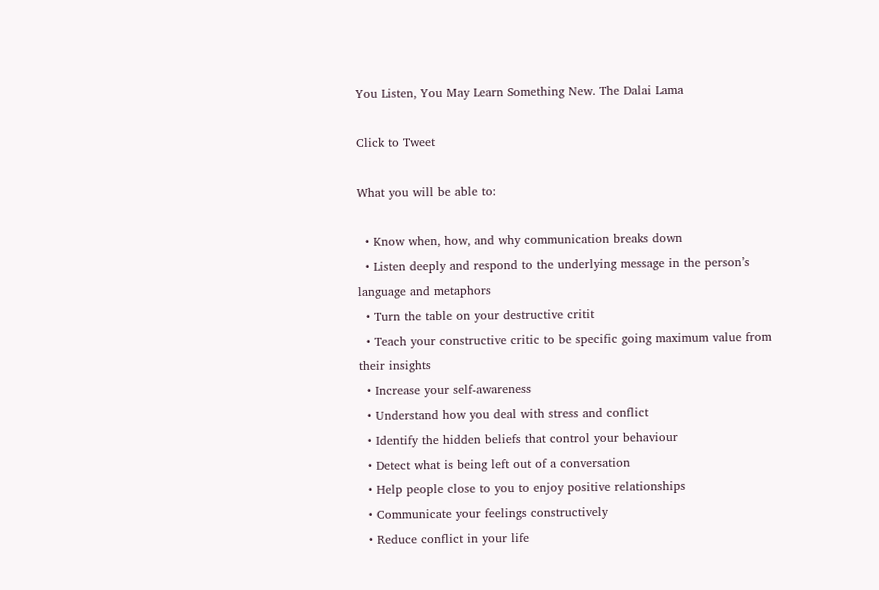You Listen, You May Learn Something New. The Dalai Lama

Click to Tweet

What you will be able to:

  • Know when, how, and why communication breaks down
  • Listen deeply and respond to the underlying message in the person’s language and metaphors
  • Turn the table on your destructive critit
  • Teach your constructive critic to be specific going maximum value from their insights
  • Increase your self-awareness
  • Understand how you deal with stress and conflict
  • Identify the hidden beliefs that control your behaviour
  • Detect what is being left out of a conversation
  • Help people close to you to enjoy positive relationships
  • Communicate your feelings constructively
  • Reduce conflict in your life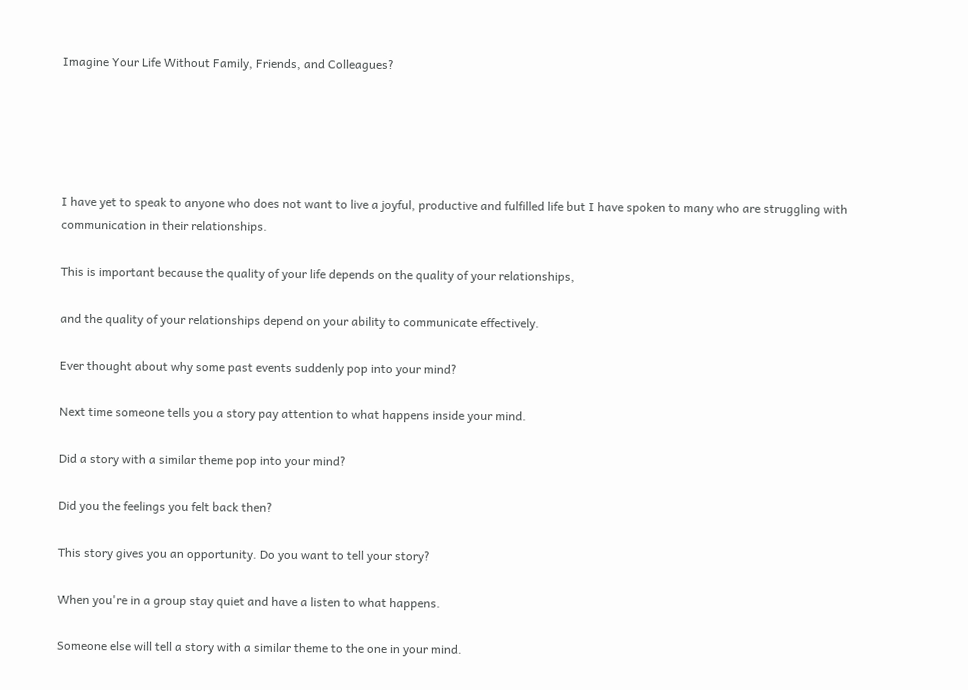Imagine Your Life Without Family, Friends, and Colleagues?





I have yet to speak to anyone who does not want to live a joyful, productive and fulfilled life but I have spoken to many who are struggling with communication in their relationships.

This is important because the quality of your life depends on the quality of your relationships,

and the quality of your relationships depend on your ability to communicate effectively.

Ever thought about why some past events suddenly pop into your mind?

Next time someone tells you a story pay attention to what happens inside your mind.

Did a story with a similar theme pop into your mind?

Did you the feelings you felt back then?

This story gives you an opportunity. Do you want to tell your story?

When you're in a group stay quiet and have a listen to what happens.

Someone else will tell a story with a similar theme to the one in your mind.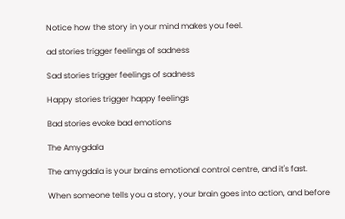Notice how the story in your mind makes you feel.

ad stories trigger feelings of sadness

Sad stories trigger feelings of sadness

Happy stories trigger happy feelings

Bad stories evoke bad emotions

The Amygdala

The amygdala is your brains emotional control centre, and it's fast.

When someone tells you a story, your brain goes into action, and before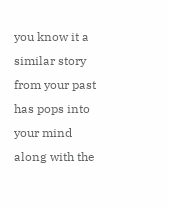you know it a similar story from your past has pops into your mind along with the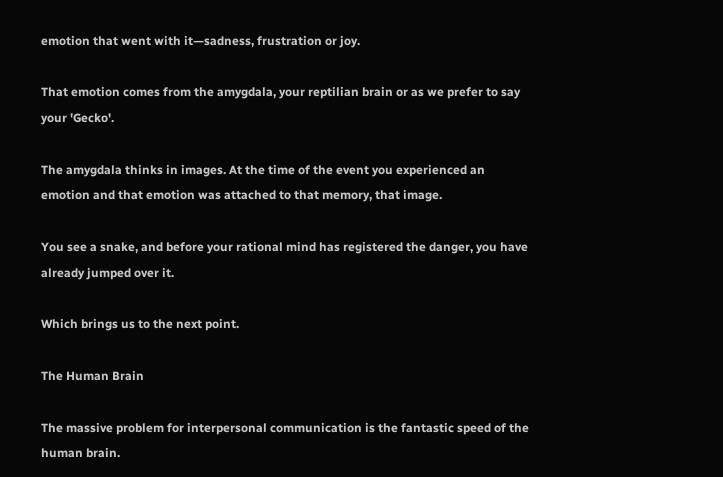emotion that went with it—sadness, frustration or joy.

That emotion comes from the amygdala, your reptilian brain or as we prefer to say your 'Gecko'.

The amygdala thinks in images. At the time of the event you experienced an emotion and that emotion was attached to that memory, that image.

You see a snake, and before your rational mind has registered the danger, you have already jumped over it.

Which brings us to the next point.

The Human Brain

The massive problem for interpersonal communication is the fantastic speed of the human brain.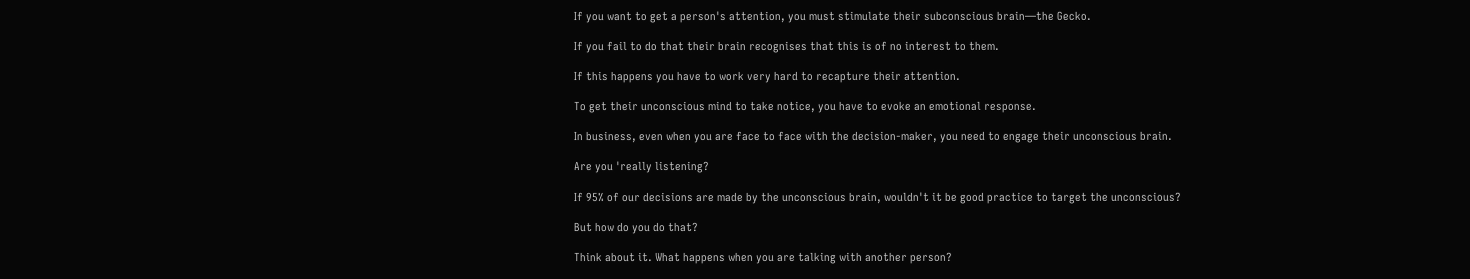If you want to get a person's attention, you must stimulate their subconscious brain—the Gecko.

If you fail to do that their brain recognises that this is of no interest to them.

If this happens you have to work very hard to recapture their attention.

To get their unconscious mind to take notice, you have to evoke an emotional response.

In business, even when you are face to face with the decision-maker, you need to engage their unconscious brain.

Are you 'really listening?

If 95% of our decisions are made by the unconscious brain, wouldn't it be good practice to target the unconscious?

But how do you do that?

Think about it. What happens when you are talking with another person?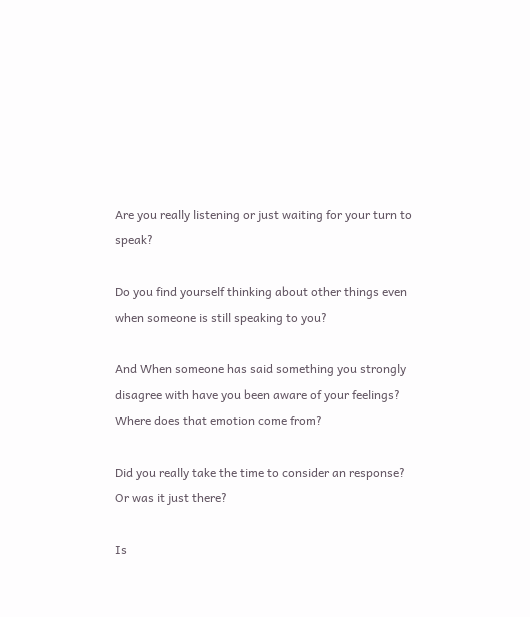Are you really listening or just waiting for your turn to speak?

Do you find yourself thinking about other things even when someone is still speaking to you?

And When someone has said something you strongly disagree with have you been aware of your feelings? Where does that emotion come from?

Did you really take the time to consider an response? Or was it just there?

Is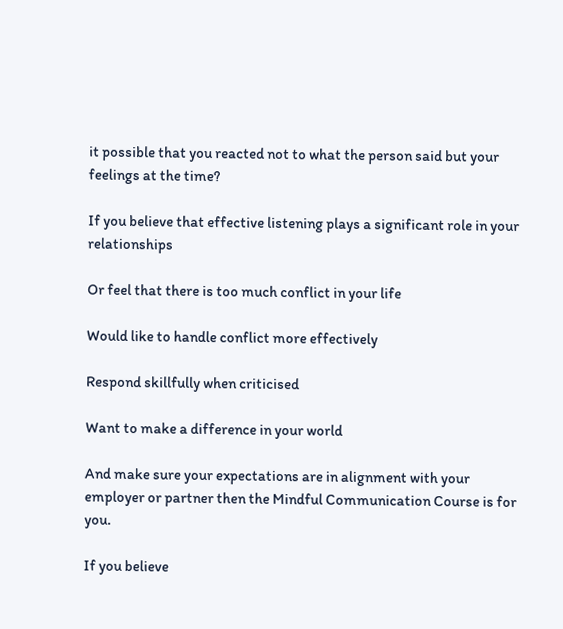it possible that you reacted not to what the person said but your feelings at the time?

If you believe that effective listening plays a significant role in your relationships

Or feel that there is too much conflict in your life

Would like to handle conflict more effectively

Respond skillfully when criticised

Want to make a difference in your world

And make sure your expectations are in alignment with your employer or partner then the Mindful Communication Course is for you.

If you believe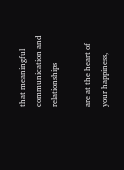that meaningful communication and relationships

are at the heart of your happiness,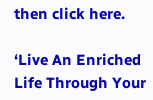then click here.

‘Live An Enriched Life Through Your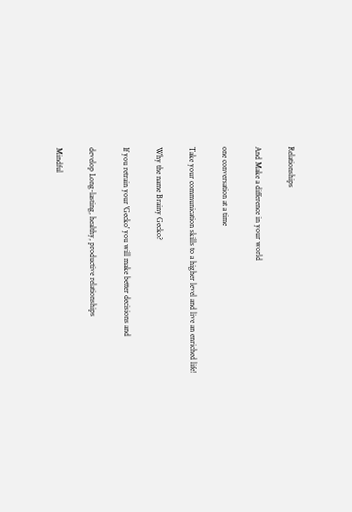Relationships

And Make a difference in your world

one conversation at a time

Take your communication skills to a higher level and live an enriched life!

Why the name Brainy Gecko?

If you retrain your 'Gecko' you will make better decisions and

develop Long-lasting, healthy, productive relationships

Mindful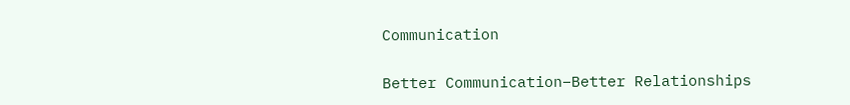Communication

Better Communication–Better Relationships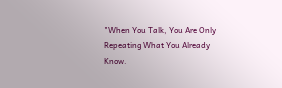"When You Talk, You Are Only Repeating What You Already Know.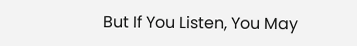But If You Listen, You May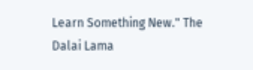Learn Something New." The Dalai Lama